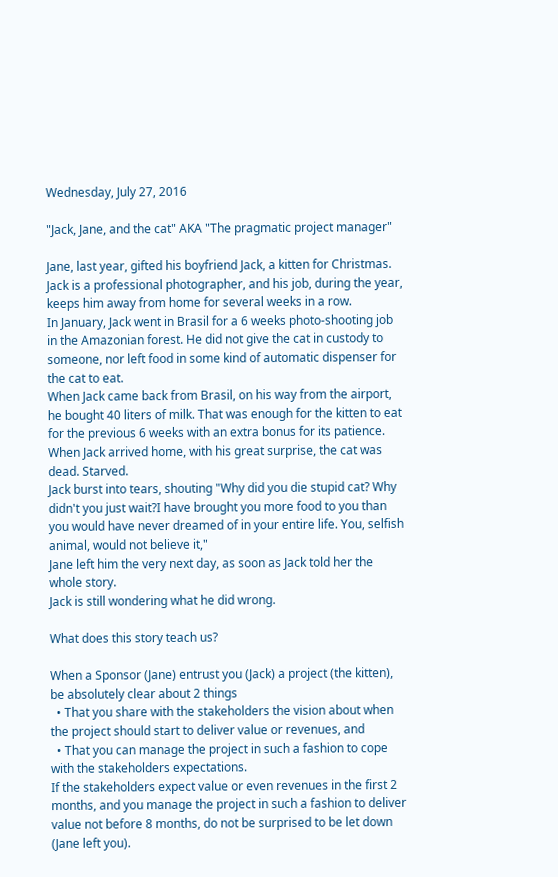Wednesday, July 27, 2016

"Jack, Jane, and the cat" AKA "The pragmatic project manager"

Jane, last year, gifted his boyfriend Jack, a kitten for Christmas.
Jack is a professional photographer, and his job, during the year, keeps him away from home for several weeks in a row.
In January, Jack went in Brasil for a 6 weeks photo-shooting job in the Amazonian forest. He did not give the cat in custody to someone, nor left food in some kind of automatic dispenser for the cat to eat.
When Jack came back from Brasil, on his way from the airport, he bought 40 liters of milk. That was enough for the kitten to eat for the previous 6 weeks with an extra bonus for its patience.
When Jack arrived home, with his great surprise, the cat was dead. Starved.
Jack burst into tears, shouting "Why did you die stupid cat? Why didn't you just wait?I have brought you more food to you than you would have never dreamed of in your entire life. You, selfish animal, would not believe it,"
Jane left him the very next day, as soon as Jack told her the whole story.
Jack is still wondering what he did wrong.

What does this story teach us?

When a Sponsor (Jane) entrust you (Jack) a project (the kitten), be absolutely clear about 2 things
  • That you share with the stakeholders the vision about when the project should start to deliver value or revenues, and
  • That you can manage the project in such a fashion to cope with the stakeholders expectations.
If the stakeholders expect value or even revenues in the first 2 months, and you manage the project in such a fashion to deliver value not before 8 months, do not be surprised to be let down (Jane left you).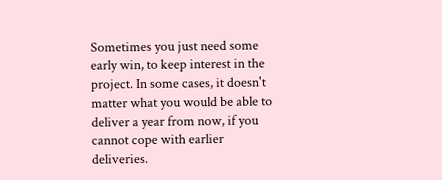Sometimes you just need some early win, to keep interest in the project. In some cases, it doesn't matter what you would be able to deliver a year from now, if you cannot cope with earlier deliveries.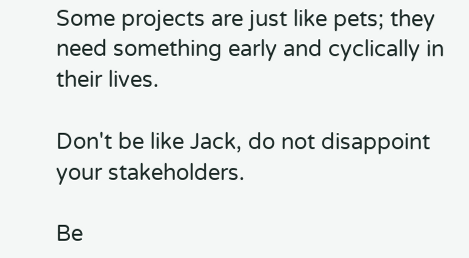Some projects are just like pets; they need something early and cyclically in their lives.

Don't be like Jack, do not disappoint your stakeholders.

Be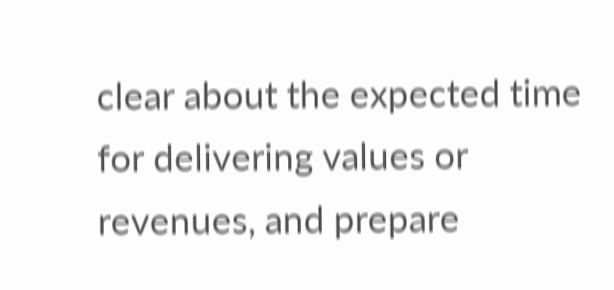clear about the expected time for delivering values or revenues, and prepare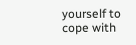yourself to cope with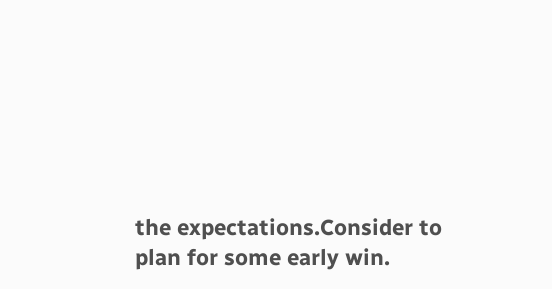the expectations.Consider to plan for some early win.